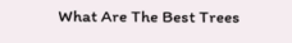What Are The Best Trees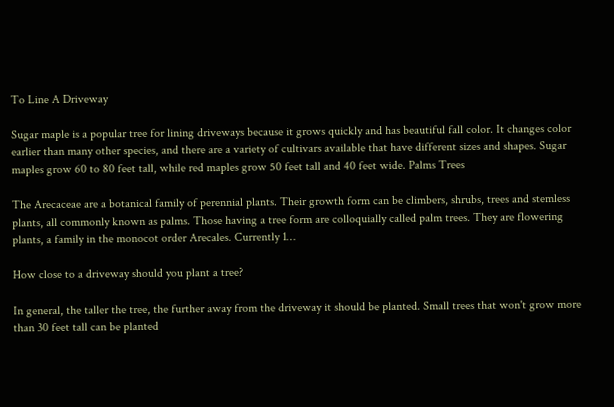To Line A Driveway

Sugar maple is a popular tree for lining driveways because it grows quickly and has beautiful fall color. It changes color earlier than many other species, and there are a variety of cultivars available that have different sizes and shapes. Sugar maples grow 60 to 80 feet tall, while red maples grow 50 feet tall and 40 feet wide. Palms Trees

The Arecaceae are a botanical family of perennial plants. Their growth form can be climbers, shrubs, trees and stemless plants, all commonly known as palms. Those having a tree form are colloquially called palm trees. They are flowering plants, a family in the monocot order Arecales. Currently 1…

How close to a driveway should you plant a tree?

In general, the taller the tree, the further away from the driveway it should be planted. Small trees that won't grow more than 30 feet tall can be planted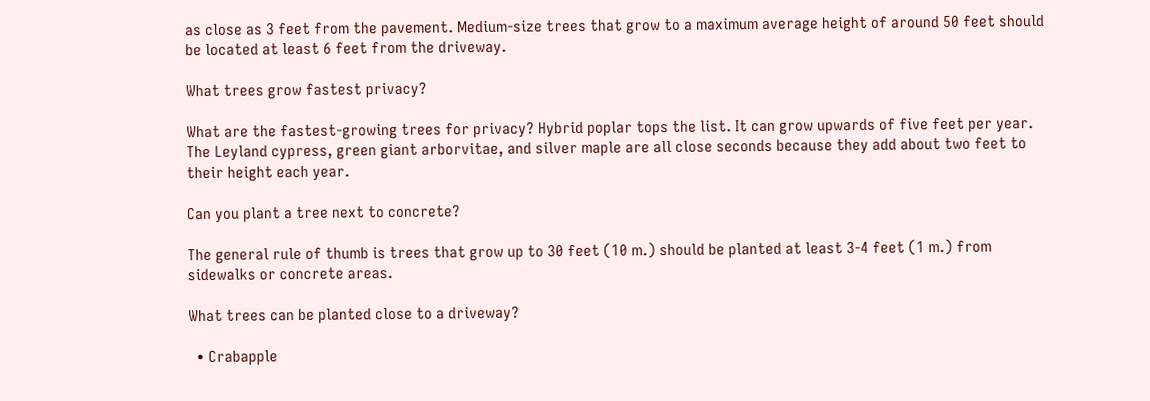as close as 3 feet from the pavement. Medium-size trees that grow to a maximum average height of around 50 feet should be located at least 6 feet from the driveway.

What trees grow fastest privacy?

What are the fastest-growing trees for privacy? Hybrid poplar tops the list. It can grow upwards of five feet per year. The Leyland cypress, green giant arborvitae, and silver maple are all close seconds because they add about two feet to their height each year.

Can you plant a tree next to concrete?

The general rule of thumb is trees that grow up to 30 feet (10 m.) should be planted at least 3-4 feet (1 m.) from sidewalks or concrete areas.

What trees can be planted close to a driveway?

  • Crabapple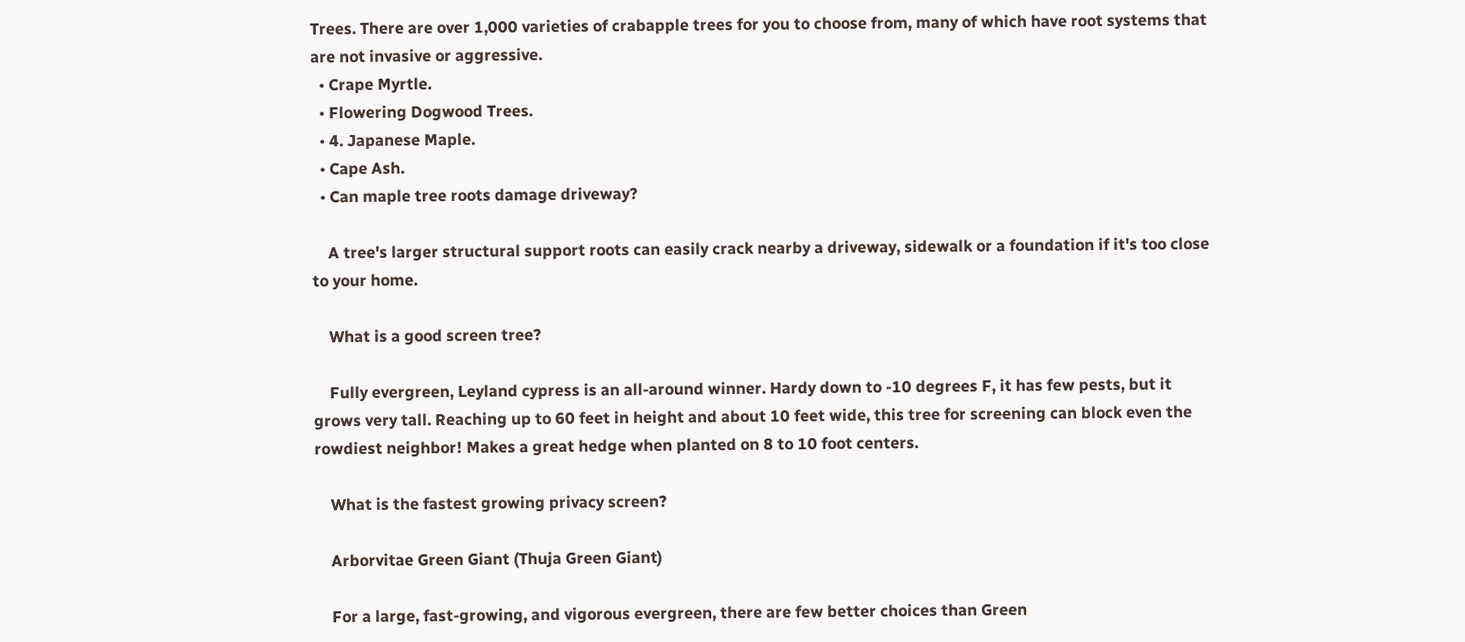Trees. There are over 1,000 varieties of crabapple trees for you to choose from, many of which have root systems that are not invasive or aggressive.
  • Crape Myrtle.
  • Flowering Dogwood Trees.
  • 4. Japanese Maple.
  • Cape Ash.
  • Can maple tree roots damage driveway?

    A tree's larger structural support roots can easily crack nearby a driveway, sidewalk or a foundation if it's too close to your home.

    What is a good screen tree?

    Fully evergreen, Leyland cypress is an all-around winner. Hardy down to -10 degrees F, it has few pests, but it grows very tall. Reaching up to 60 feet in height and about 10 feet wide, this tree for screening can block even the rowdiest neighbor! Makes a great hedge when planted on 8 to 10 foot centers.

    What is the fastest growing privacy screen?

    Arborvitae Green Giant (Thuja Green Giant)

    For a large, fast-growing, and vigorous evergreen, there are few better choices than Green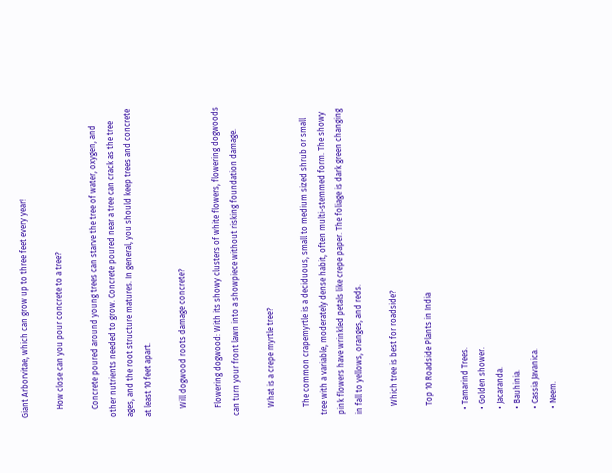Giant Arborvitae, which can grow up to three feet every year!

    How close can you pour concrete to a tree?

    Concrete poured around young trees can starve the tree of water, oxygen, and other nutrients needed to grow. Concrete poured near a tree can crack as the tree ages, and the root structure matures. In general, you should keep trees and concrete at least 10 feet apart.

    Will dogwood roots damage concrete?

    Flowering dogwood: With its showy clusters of white flowers, flowering dogwoods can turn your front lawn into a showpiece without risking foundation damage.

    What is a crepe myrtle tree?

    The common crapemyrtle is a deciduous, small to medium sized shrub or small tree with a variable, moderately dense habit, often multi-stemmed form. The showy pink flowers have wrinkled petals like crepe paper. The foliage is dark green changing in fall to yellows, oranges, and reds.

    Which tree is best for roadside?

    Top 10 Roadside Plants in India

  • Tamarind Trees.
  • Golden shower.
  • Jacaranda.
  • Bauhinia.
  • Cassia Javanica.
  • Neem.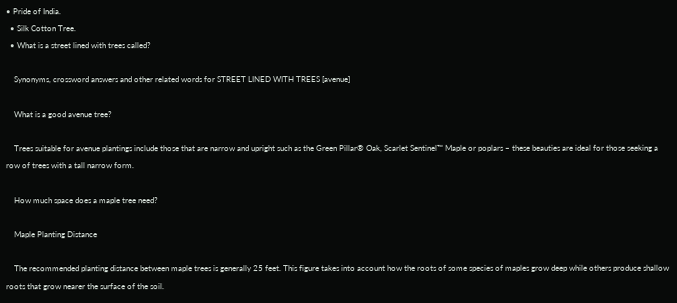• Pride of India.
  • Silk Cotton Tree.
  • What is a street lined with trees called?

    Synonyms, crossword answers and other related words for STREET LINED WITH TREES [avenue]

    What is a good avenue tree?

    Trees suitable for avenue plantings include those that are narrow and upright such as the Green Pillar® Oak, Scarlet Sentinel™ Maple or poplars – these beauties are ideal for those seeking a row of trees with a tall narrow form.

    How much space does a maple tree need?

    Maple Planting Distance

    The recommended planting distance between maple trees is generally 25 feet. This figure takes into account how the roots of some species of maples grow deep while others produce shallow roots that grow nearer the surface of the soil.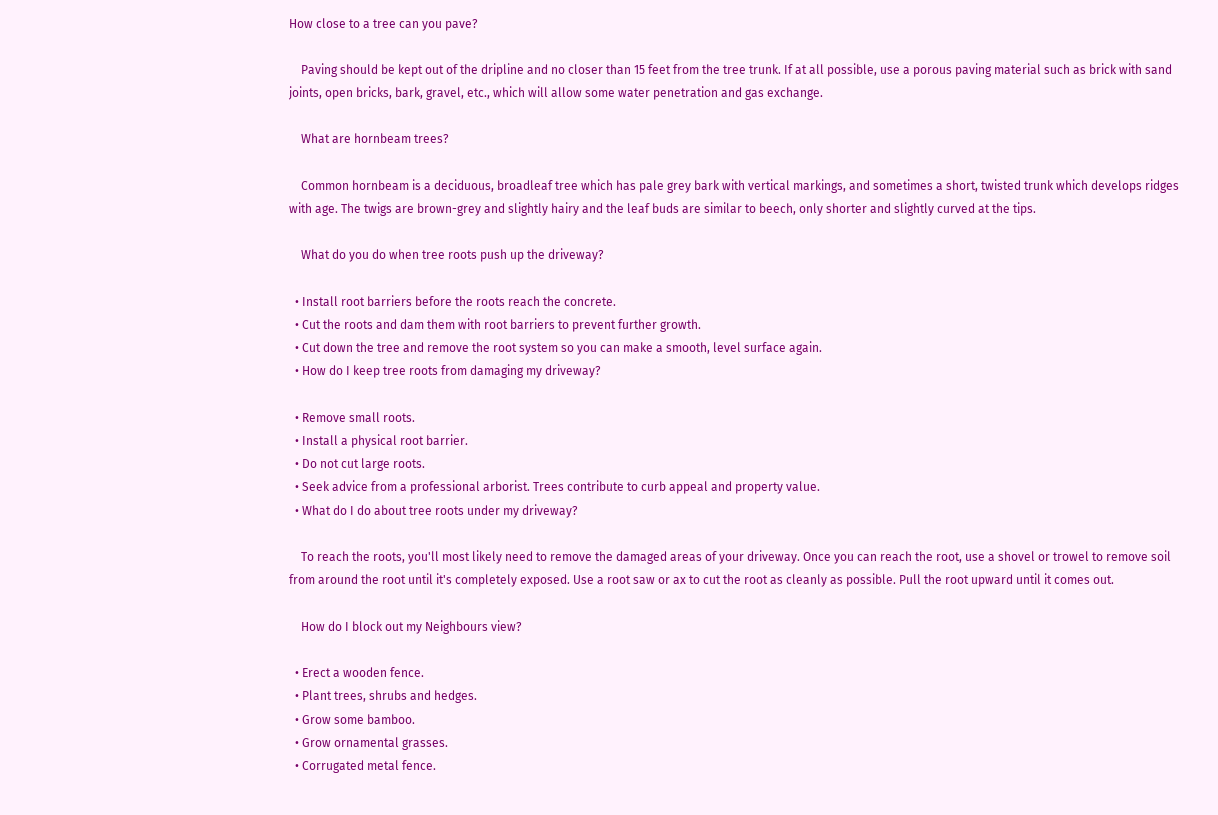How close to a tree can you pave?

    Paving should be kept out of the dripline and no closer than 15 feet from the tree trunk. If at all possible, use a porous paving material such as brick with sand joints, open bricks, bark, gravel, etc., which will allow some water penetration and gas exchange.

    What are hornbeam trees?

    Common hornbeam is a deciduous, broadleaf tree which has pale grey bark with vertical markings, and sometimes a short, twisted trunk which develops ridges with age. The twigs are brown-grey and slightly hairy and the leaf buds are similar to beech, only shorter and slightly curved at the tips.

    What do you do when tree roots push up the driveway?

  • Install root barriers before the roots reach the concrete.
  • Cut the roots and dam them with root barriers to prevent further growth.
  • Cut down the tree and remove the root system so you can make a smooth, level surface again.
  • How do I keep tree roots from damaging my driveway?

  • Remove small roots.
  • Install a physical root barrier.
  • Do not cut large roots.
  • Seek advice from a professional arborist. Trees contribute to curb appeal and property value.
  • What do I do about tree roots under my driveway?

    To reach the roots, you'll most likely need to remove the damaged areas of your driveway. Once you can reach the root, use a shovel or trowel to remove soil from around the root until it's completely exposed. Use a root saw or ax to cut the root as cleanly as possible. Pull the root upward until it comes out.

    How do I block out my Neighbours view?

  • Erect a wooden fence.
  • Plant trees, shrubs and hedges.
  • Grow some bamboo.
  • Grow ornamental grasses.
  • Corrugated metal fence.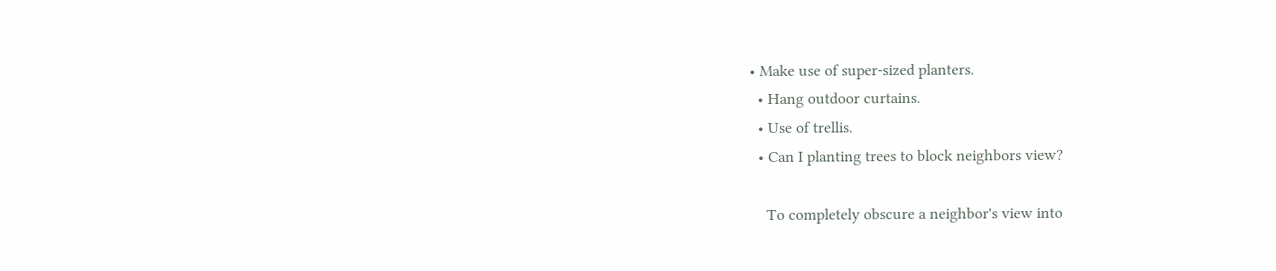• Make use of super-sized planters.
  • Hang outdoor curtains.
  • Use of trellis.
  • Can I planting trees to block neighbors view?

    To completely obscure a neighbor's view into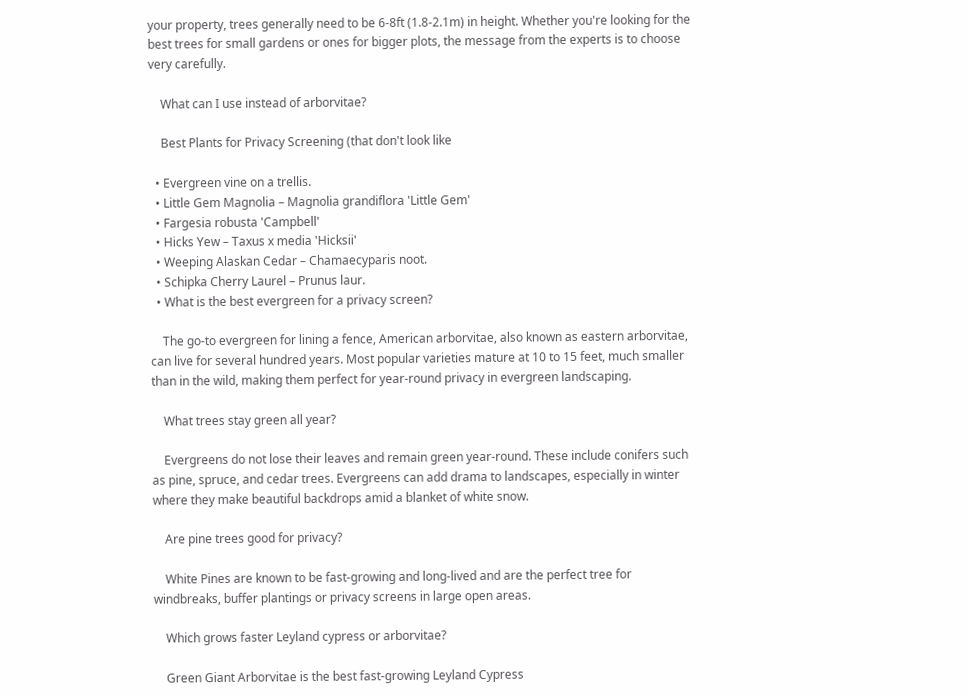your property, trees generally need to be 6-8ft (1.8-2.1m) in height. Whether you're looking for the best trees for small gardens or ones for bigger plots, the message from the experts is to choose very carefully.

    What can I use instead of arborvitae?

    Best Plants for Privacy Screening (that don't look like

  • Evergreen vine on a trellis.
  • Little Gem Magnolia – Magnolia grandiflora 'Little Gem'
  • Fargesia robusta 'Campbell'
  • Hicks Yew – Taxus x media 'Hicksii'
  • Weeping Alaskan Cedar – Chamaecyparis noot.
  • Schipka Cherry Laurel – Prunus laur.
  • What is the best evergreen for a privacy screen?

    The go-to evergreen for lining a fence, American arborvitae, also known as eastern arborvitae, can live for several hundred years. Most popular varieties mature at 10 to 15 feet, much smaller than in the wild, making them perfect for year-round privacy in evergreen landscaping.

    What trees stay green all year?

    Evergreens do not lose their leaves and remain green year-round. These include conifers such as pine, spruce, and cedar trees. Evergreens can add drama to landscapes, especially in winter where they make beautiful backdrops amid a blanket of white snow.

    Are pine trees good for privacy?

    White Pines are known to be fast-growing and long-lived and are the perfect tree for windbreaks, buffer plantings or privacy screens in large open areas.

    Which grows faster Leyland cypress or arborvitae?

    Green Giant Arborvitae is the best fast-growing Leyland Cypress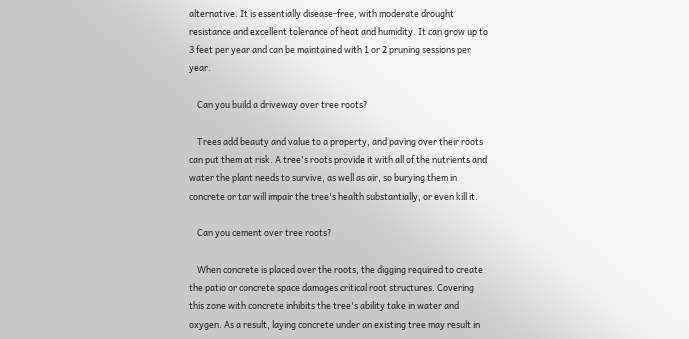alternative. It is essentially disease-free, with moderate drought resistance and excellent tolerance of heat and humidity. It can grow up to 3 feet per year and can be maintained with 1 or 2 pruning sessions per year.

    Can you build a driveway over tree roots?

    Trees add beauty and value to a property, and paving over their roots can put them at risk. A tree's roots provide it with all of the nutrients and water the plant needs to survive, as well as air, so burying them in concrete or tar will impair the tree's health substantially, or even kill it.

    Can you cement over tree roots?

    When concrete is placed over the roots, the digging required to create the patio or concrete space damages critical root structures. Covering this zone with concrete inhibits the tree's ability take in water and oxygen. As a result, laying concrete under an existing tree may result in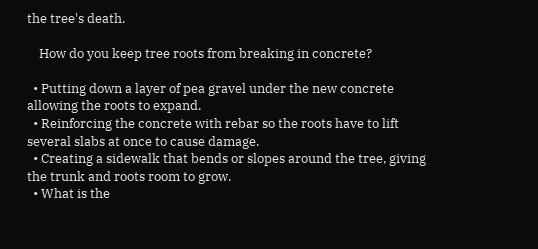the tree's death.

    How do you keep tree roots from breaking in concrete?

  • Putting down a layer of pea gravel under the new concrete allowing the roots to expand.
  • Reinforcing the concrete with rebar so the roots have to lift several slabs at once to cause damage.
  • Creating a sidewalk that bends or slopes around the tree, giving the trunk and roots room to grow.
  • What is the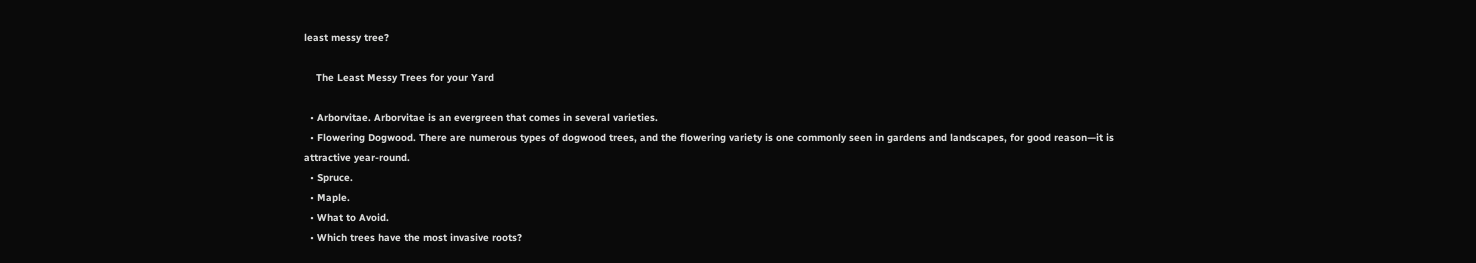least messy tree?

    The Least Messy Trees for your Yard

  • Arborvitae. Arborvitae is an evergreen that comes in several varieties.
  • Flowering Dogwood. There are numerous types of dogwood trees, and the flowering variety is one commonly seen in gardens and landscapes, for good reason—it is attractive year-round.
  • Spruce.
  • Maple.
  • What to Avoid.
  • Which trees have the most invasive roots?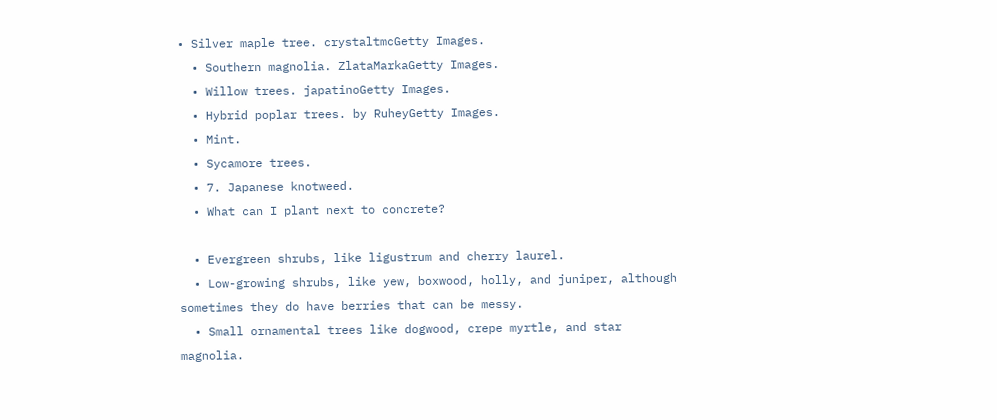• Silver maple tree. crystaltmcGetty Images.
  • Southern magnolia. ZlataMarkaGetty Images.
  • Willow trees. japatinoGetty Images.
  • Hybrid poplar trees. by RuheyGetty Images.
  • Mint.
  • Sycamore trees.
  • 7. Japanese knotweed.
  • What can I plant next to concrete?

  • Evergreen shrubs, like ligustrum and cherry laurel.
  • Low-growing shrubs, like yew, boxwood, holly, and juniper, although sometimes they do have berries that can be messy.
  • Small ornamental trees like dogwood, crepe myrtle, and star magnolia.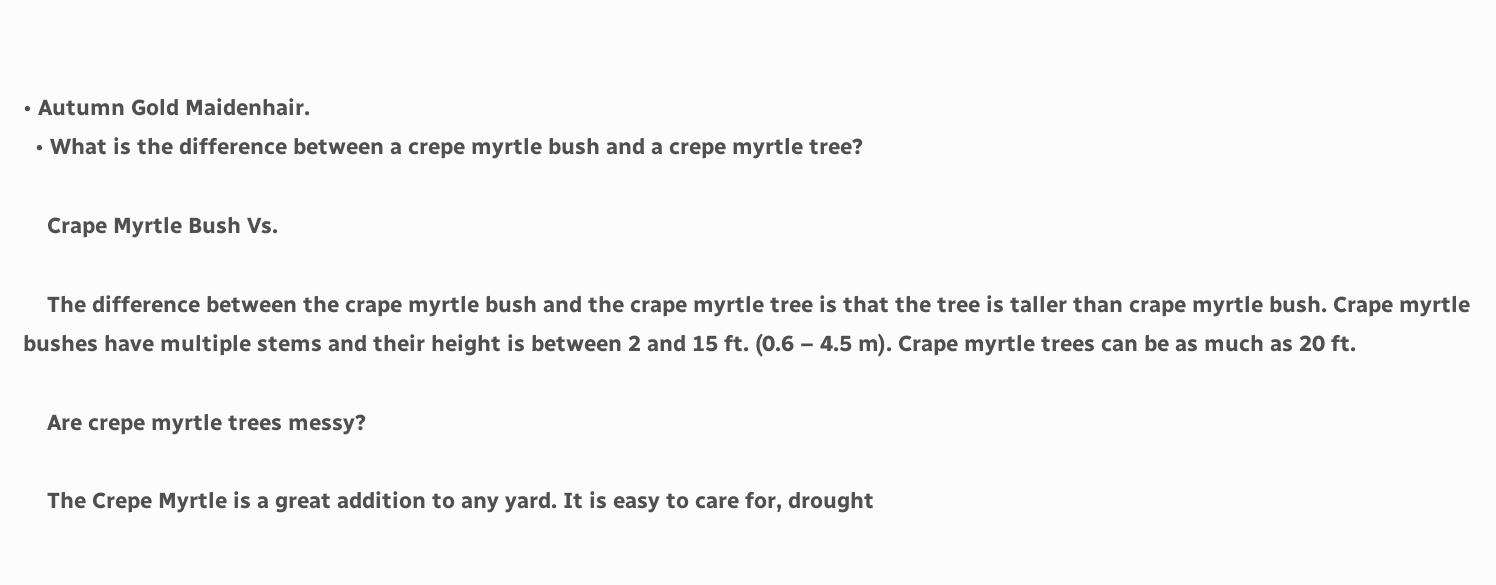• Autumn Gold Maidenhair.
  • What is the difference between a crepe myrtle bush and a crepe myrtle tree?

    Crape Myrtle Bush Vs.

    The difference between the crape myrtle bush and the crape myrtle tree is that the tree is taller than crape myrtle bush. Crape myrtle bushes have multiple stems and their height is between 2 and 15 ft. (0.6 – 4.5 m). Crape myrtle trees can be as much as 20 ft.

    Are crepe myrtle trees messy?

    The Crepe Myrtle is a great addition to any yard. It is easy to care for, drought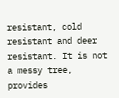resistant, cold resistant and deer resistant. It is not a messy tree, provides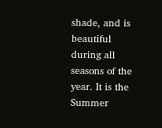shade, and is beautiful during all seasons of the year. It is the Summer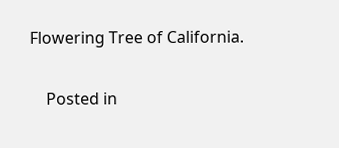Flowering Tree of California.

    Posted in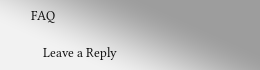FAQ

    Leave a Reply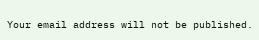Your email address will not be published.